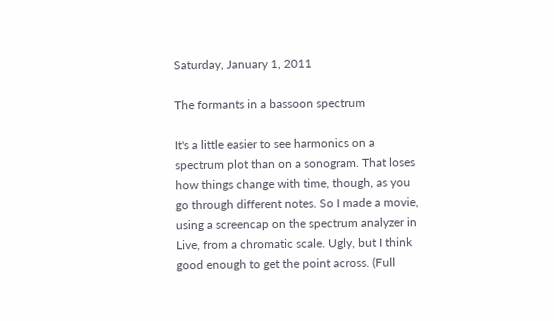Saturday, January 1, 2011

The formants in a bassoon spectrum

It's a little easier to see harmonics on a spectrum plot than on a sonogram. That loses how things change with time, though, as you go through different notes. So I made a movie, using a screencap on the spectrum analyzer in Live, from a chromatic scale. Ugly, but I think good enough to get the point across. (Full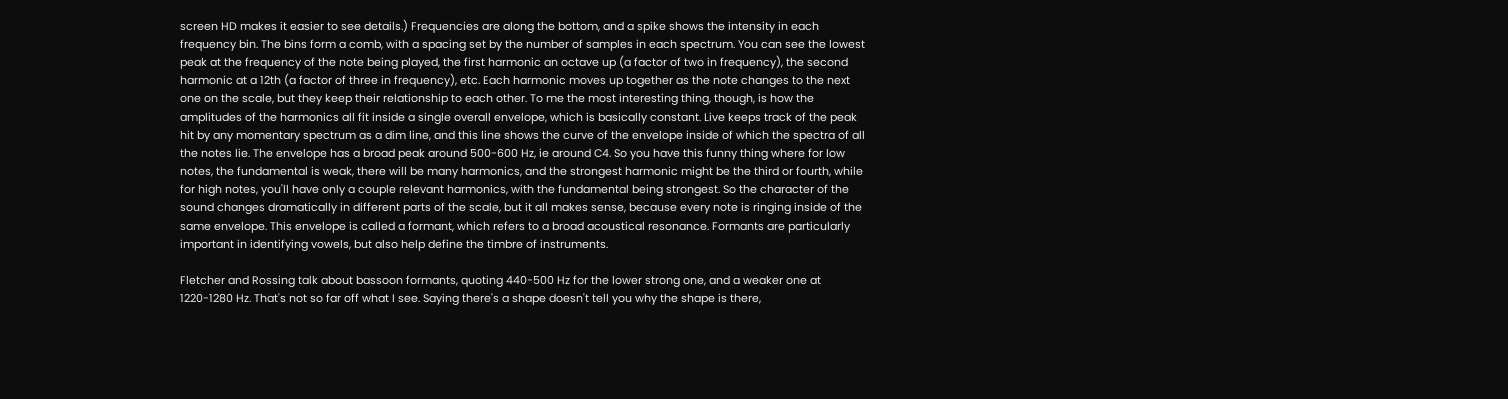screen HD makes it easier to see details.) Frequencies are along the bottom, and a spike shows the intensity in each frequency bin. The bins form a comb, with a spacing set by the number of samples in each spectrum. You can see the lowest peak at the frequency of the note being played, the first harmonic an octave up (a factor of two in frequency), the second harmonic at a 12th (a factor of three in frequency), etc. Each harmonic moves up together as the note changes to the next one on the scale, but they keep their relationship to each other. To me the most interesting thing, though, is how the amplitudes of the harmonics all fit inside a single overall envelope, which is basically constant. Live keeps track of the peak hit by any momentary spectrum as a dim line, and this line shows the curve of the envelope inside of which the spectra of all the notes lie. The envelope has a broad peak around 500-600 Hz, ie around C4. So you have this funny thing where for low notes, the fundamental is weak, there will be many harmonics, and the strongest harmonic might be the third or fourth, while for high notes, you'll have only a couple relevant harmonics, with the fundamental being strongest. So the character of the sound changes dramatically in different parts of the scale, but it all makes sense, because every note is ringing inside of the same envelope. This envelope is called a formant, which refers to a broad acoustical resonance. Formants are particularly important in identifying vowels, but also help define the timbre of instruments.

Fletcher and Rossing talk about bassoon formants, quoting 440-500 Hz for the lower strong one, and a weaker one at 1220-1280 Hz. That's not so far off what I see. Saying there's a shape doesn't tell you why the shape is there,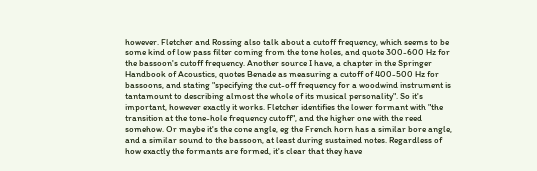however. Fletcher and Rossing also talk about a cutoff frequency, which seems to be some kind of low pass filter coming from the tone holes, and quote 300-600 Hz for the bassoon's cutoff frequency. Another source I have, a chapter in the Springer Handbook of Acoustics, quotes Benade as measuring a cutoff of 400-500 Hz for bassoons, and stating "specifying the cut-off frequency for a woodwind instrument is tantamount to describing almost the whole of its musical personality". So it's important, however exactly it works. Fletcher identifies the lower formant with "the transition at the tone-hole frequency cutoff", and the higher one with the reed somehow. Or maybe it's the cone angle, eg the French horn has a similar bore angle, and a similar sound to the bassoon, at least during sustained notes. Regardless of how exactly the formants are formed, it's clear that they have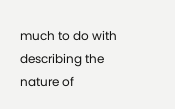much to do with describing the nature of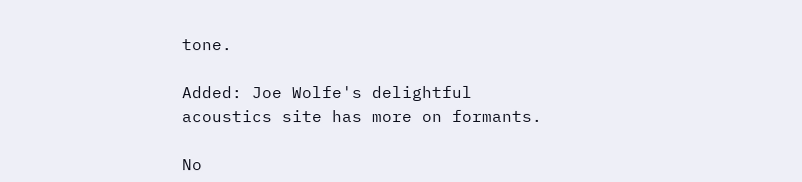tone.

Added: Joe Wolfe's delightful acoustics site has more on formants.

No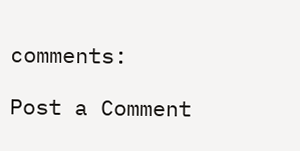comments:

Post a Comment